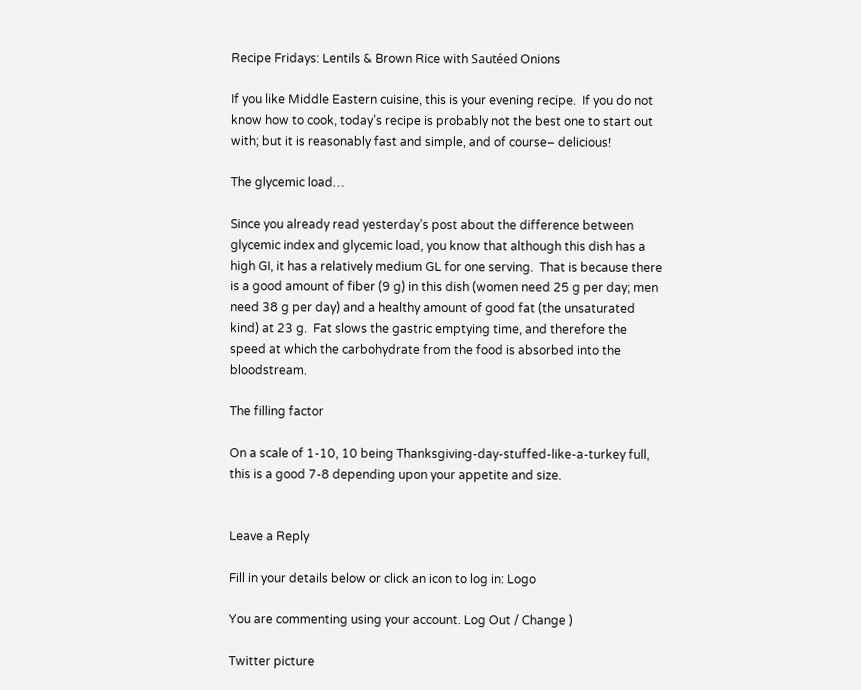Recipe Fridays: Lentils & Brown Rice with Sautéed Onions

If you like Middle Eastern cuisine, this is your evening recipe.  If you do not know how to cook, today’s recipe is probably not the best one to start out with; but it is reasonably fast and simple, and of course– delicious!

The glycemic load…

Since you already read yesterday’s post about the difference between glycemic index and glycemic load, you know that although this dish has a high GI, it has a relatively medium GL for one serving.  That is because there is a good amount of fiber (9 g) in this dish (women need 25 g per day; men need 38 g per day) and a healthy amount of good fat (the unsaturated kind) at 23 g.  Fat slows the gastric emptying time, and therefore the speed at which the carbohydrate from the food is absorbed into the bloodstream.

The filling factor

On a scale of 1-10, 10 being Thanksgiving-day-stuffed-like-a-turkey full, this is a good 7-8 depending upon your appetite and size.


Leave a Reply

Fill in your details below or click an icon to log in: Logo

You are commenting using your account. Log Out / Change )

Twitter picture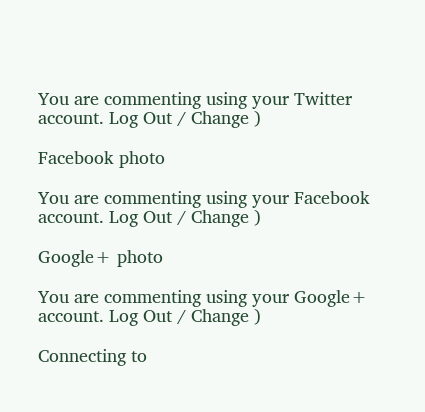You are commenting using your Twitter account. Log Out / Change )

Facebook photo

You are commenting using your Facebook account. Log Out / Change )

Google+ photo

You are commenting using your Google+ account. Log Out / Change )

Connecting to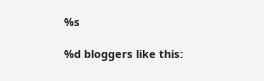%s

%d bloggers like this: